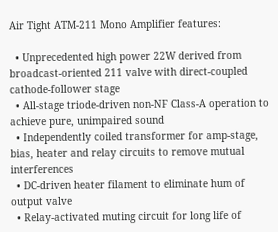Air Tight ATM-211 Mono Amplifier features:

  • Unprecedented high power 22W derived from broadcast-oriented 211 valve with direct-coupled cathode-follower stage
  • All-stage triode-driven non-NF Class-A operation to achieve pure, unimpaired sound
  • Independently coiled transformer for amp-stage, bias, heater and relay circuits to remove mutual interferences
  • DC-driven heater filament to eliminate hum of output valve
  • Relay-activated muting circuit for long life of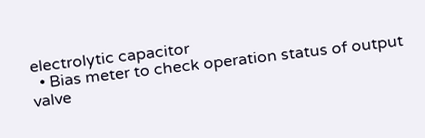electrolytic capacitor
  • Bias meter to check operation status of output valve